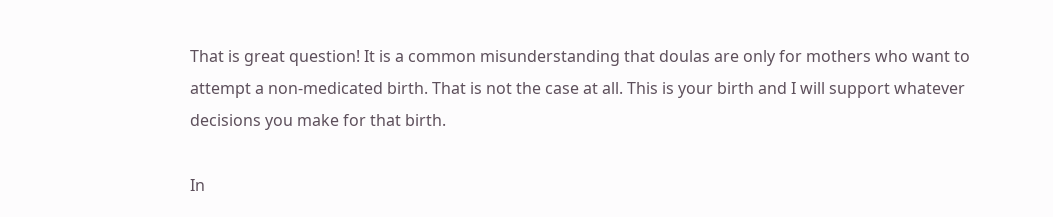That is great question! It is a common misunderstanding that doulas are only for mothers who want to attempt a non-medicated birth. That is not the case at all. This is your birth and I will support whatever decisions you make for that birth.

In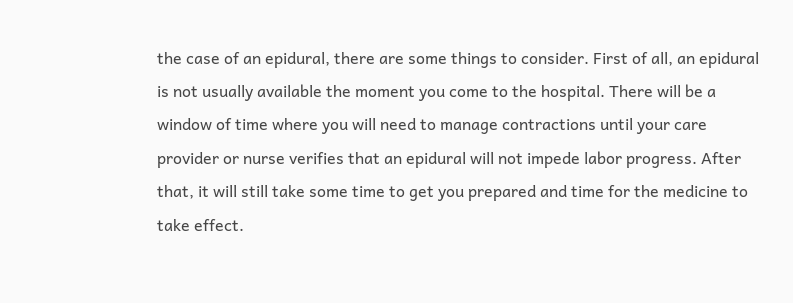the case of an epidural, there are some things to consider. First of all, an epidural is not usually available the moment you come to the hospital. There will be a window of time where you will need to manage contractions until your care provider or nurse verifies that an epidural will not impede labor progress. After that, it will still take some time to get you prepared and time for the medicine to take effect.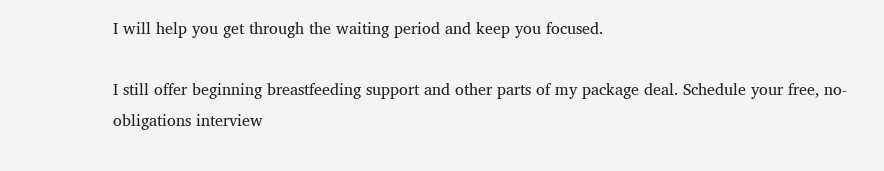I will help you get through the waiting period and keep you focused.

I still offer beginning breastfeeding support and other parts of my package deal. Schedule your free, no-obligations interview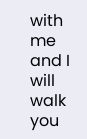with me and I will walk you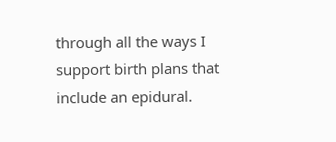through all the ways I support birth plans that include an epidural.